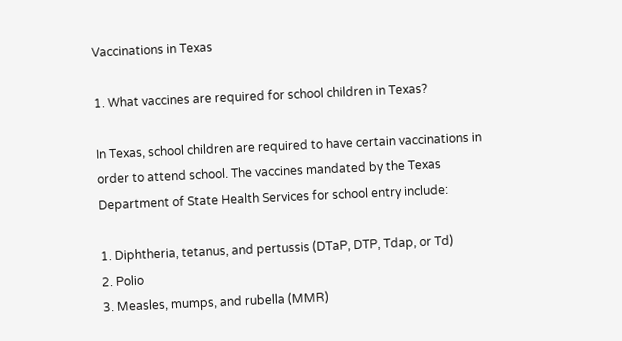Vaccinations in Texas

1. What vaccines are required for school children in Texas?

In Texas, school children are required to have certain vaccinations in order to attend school. The vaccines mandated by the Texas Department of State Health Services for school entry include:

1. Diphtheria, tetanus, and pertussis (DTaP, DTP, Tdap, or Td)
2. Polio
3. Measles, mumps, and rubella (MMR)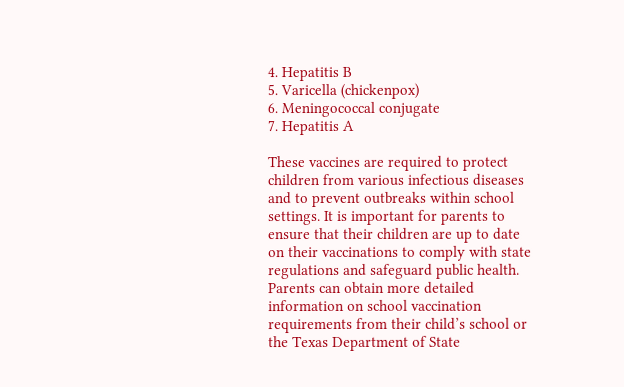4. Hepatitis B
5. Varicella (chickenpox)
6. Meningococcal conjugate
7. Hepatitis A

These vaccines are required to protect children from various infectious diseases and to prevent outbreaks within school settings. It is important for parents to ensure that their children are up to date on their vaccinations to comply with state regulations and safeguard public health. Parents can obtain more detailed information on school vaccination requirements from their child’s school or the Texas Department of State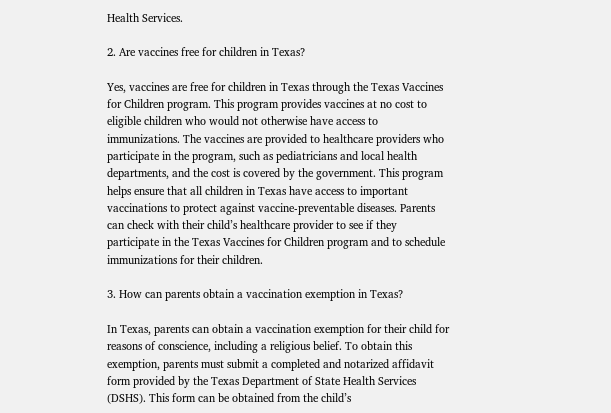Health Services.

2. Are vaccines free for children in Texas?

Yes, vaccines are free for children in Texas through the Texas Vaccines for Children program. This program provides vaccines at no cost to eligible children who would not otherwise have access to immunizations. The vaccines are provided to healthcare providers who participate in the program, such as pediatricians and local health departments, and the cost is covered by the government. This program helps ensure that all children in Texas have access to important vaccinations to protect against vaccine-preventable diseases. Parents can check with their child’s healthcare provider to see if they participate in the Texas Vaccines for Children program and to schedule immunizations for their children.

3. How can parents obtain a vaccination exemption in Texas?

In Texas, parents can obtain a vaccination exemption for their child for reasons of conscience, including a religious belief. To obtain this exemption, parents must submit a completed and notarized affidavit form provided by the Texas Department of State Health Services (DSHS). This form can be obtained from the child’s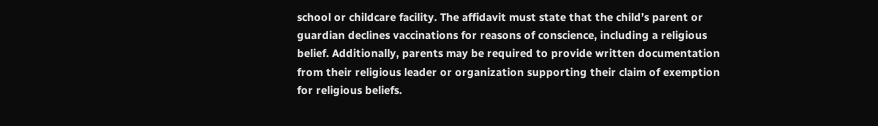school or childcare facility. The affidavit must state that the child’s parent or guardian declines vaccinations for reasons of conscience, including a religious belief. Additionally, parents may be required to provide written documentation from their religious leader or organization supporting their claim of exemption for religious beliefs.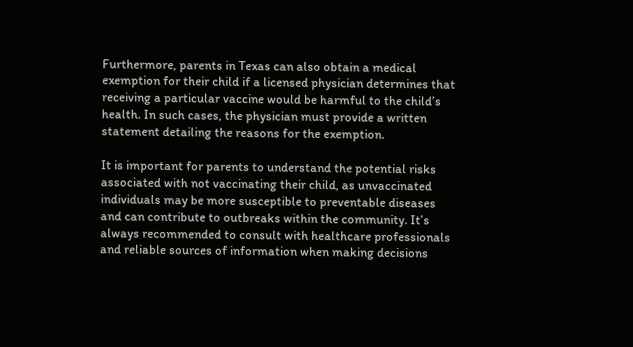Furthermore, parents in Texas can also obtain a medical exemption for their child if a licensed physician determines that receiving a particular vaccine would be harmful to the child’s health. In such cases, the physician must provide a written statement detailing the reasons for the exemption.

It is important for parents to understand the potential risks associated with not vaccinating their child, as unvaccinated individuals may be more susceptible to preventable diseases and can contribute to outbreaks within the community. It’s always recommended to consult with healthcare professionals and reliable sources of information when making decisions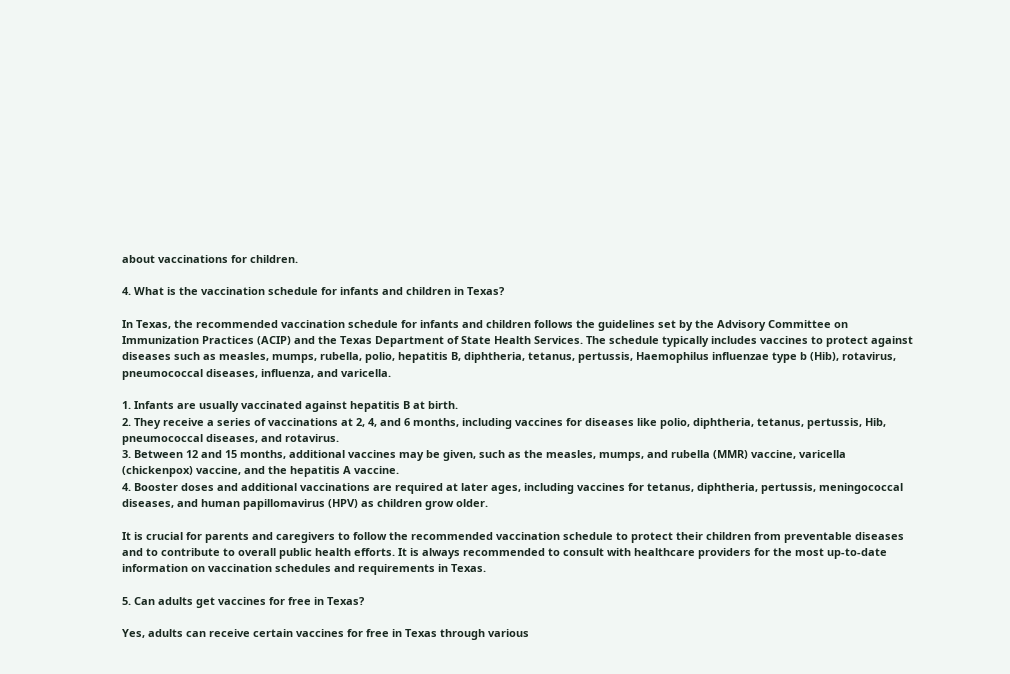about vaccinations for children.

4. What is the vaccination schedule for infants and children in Texas?

In Texas, the recommended vaccination schedule for infants and children follows the guidelines set by the Advisory Committee on Immunization Practices (ACIP) and the Texas Department of State Health Services. The schedule typically includes vaccines to protect against diseases such as measles, mumps, rubella, polio, hepatitis B, diphtheria, tetanus, pertussis, Haemophilus influenzae type b (Hib), rotavirus, pneumococcal diseases, influenza, and varicella.

1. Infants are usually vaccinated against hepatitis B at birth.
2. They receive a series of vaccinations at 2, 4, and 6 months, including vaccines for diseases like polio, diphtheria, tetanus, pertussis, Hib, pneumococcal diseases, and rotavirus.
3. Between 12 and 15 months, additional vaccines may be given, such as the measles, mumps, and rubella (MMR) vaccine, varicella (chickenpox) vaccine, and the hepatitis A vaccine.
4. Booster doses and additional vaccinations are required at later ages, including vaccines for tetanus, diphtheria, pertussis, meningococcal diseases, and human papillomavirus (HPV) as children grow older.

It is crucial for parents and caregivers to follow the recommended vaccination schedule to protect their children from preventable diseases and to contribute to overall public health efforts. It is always recommended to consult with healthcare providers for the most up-to-date information on vaccination schedules and requirements in Texas.

5. Can adults get vaccines for free in Texas?

Yes, adults can receive certain vaccines for free in Texas through various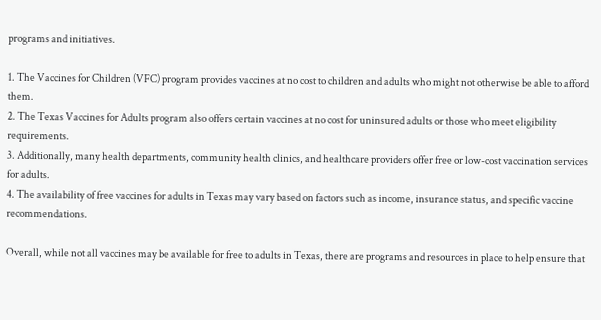programs and initiatives.

1. The Vaccines for Children (VFC) program provides vaccines at no cost to children and adults who might not otherwise be able to afford them.
2. The Texas Vaccines for Adults program also offers certain vaccines at no cost for uninsured adults or those who meet eligibility requirements.
3. Additionally, many health departments, community health clinics, and healthcare providers offer free or low-cost vaccination services for adults.
4. The availability of free vaccines for adults in Texas may vary based on factors such as income, insurance status, and specific vaccine recommendations.

Overall, while not all vaccines may be available for free to adults in Texas, there are programs and resources in place to help ensure that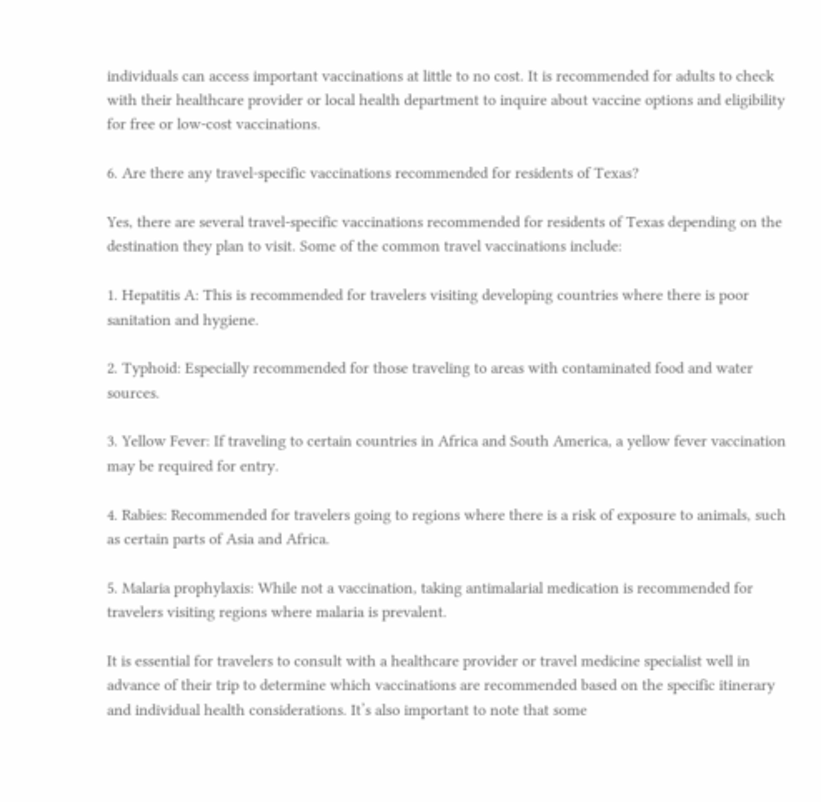individuals can access important vaccinations at little to no cost. It is recommended for adults to check with their healthcare provider or local health department to inquire about vaccine options and eligibility for free or low-cost vaccinations.

6. Are there any travel-specific vaccinations recommended for residents of Texas?

Yes, there are several travel-specific vaccinations recommended for residents of Texas depending on the destination they plan to visit. Some of the common travel vaccinations include:

1. Hepatitis A: This is recommended for travelers visiting developing countries where there is poor sanitation and hygiene.

2. Typhoid: Especially recommended for those traveling to areas with contaminated food and water sources.

3. Yellow Fever: If traveling to certain countries in Africa and South America, a yellow fever vaccination may be required for entry.

4. Rabies: Recommended for travelers going to regions where there is a risk of exposure to animals, such as certain parts of Asia and Africa.

5. Malaria prophylaxis: While not a vaccination, taking antimalarial medication is recommended for travelers visiting regions where malaria is prevalent.

It is essential for travelers to consult with a healthcare provider or travel medicine specialist well in advance of their trip to determine which vaccinations are recommended based on the specific itinerary and individual health considerations. It’s also important to note that some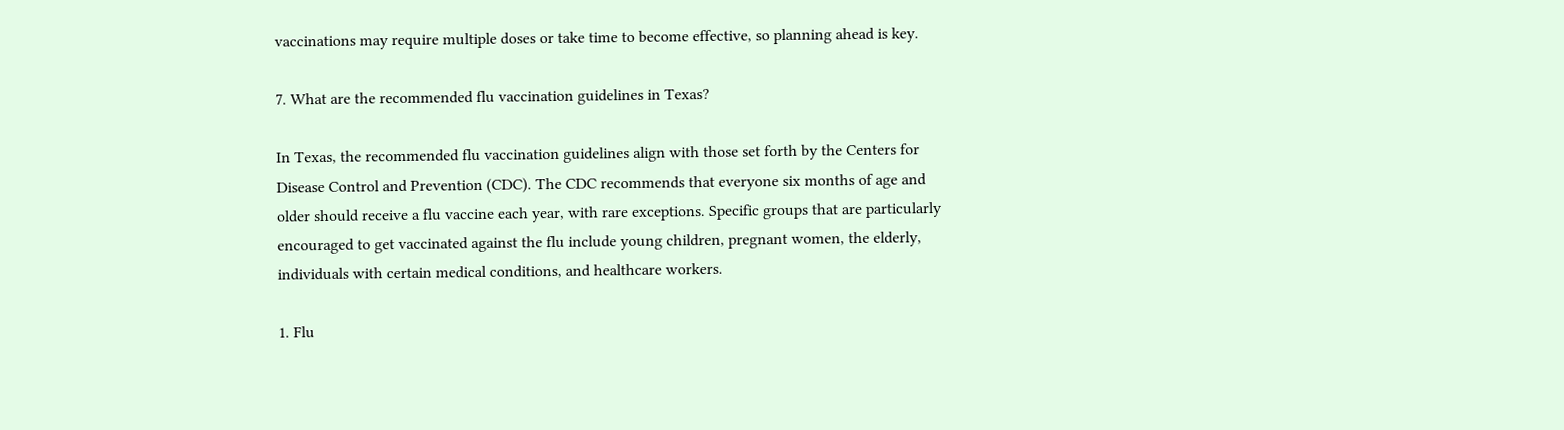vaccinations may require multiple doses or take time to become effective, so planning ahead is key.

7. What are the recommended flu vaccination guidelines in Texas?

In Texas, the recommended flu vaccination guidelines align with those set forth by the Centers for Disease Control and Prevention (CDC). The CDC recommends that everyone six months of age and older should receive a flu vaccine each year, with rare exceptions. Specific groups that are particularly encouraged to get vaccinated against the flu include young children, pregnant women, the elderly, individuals with certain medical conditions, and healthcare workers.

1. Flu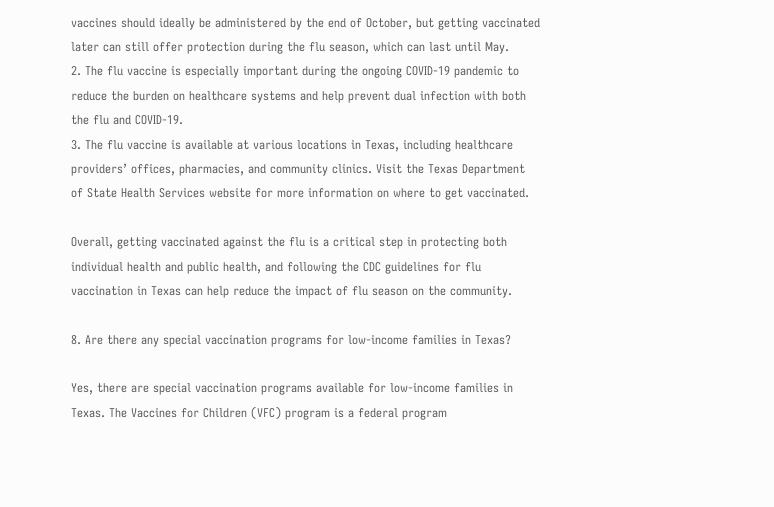vaccines should ideally be administered by the end of October, but getting vaccinated later can still offer protection during the flu season, which can last until May.
2. The flu vaccine is especially important during the ongoing COVID-19 pandemic to reduce the burden on healthcare systems and help prevent dual infection with both the flu and COVID-19.
3. The flu vaccine is available at various locations in Texas, including healthcare providers’ offices, pharmacies, and community clinics. Visit the Texas Department of State Health Services website for more information on where to get vaccinated.

Overall, getting vaccinated against the flu is a critical step in protecting both individual health and public health, and following the CDC guidelines for flu vaccination in Texas can help reduce the impact of flu season on the community.

8. Are there any special vaccination programs for low-income families in Texas?

Yes, there are special vaccination programs available for low-income families in Texas. The Vaccines for Children (VFC) program is a federal program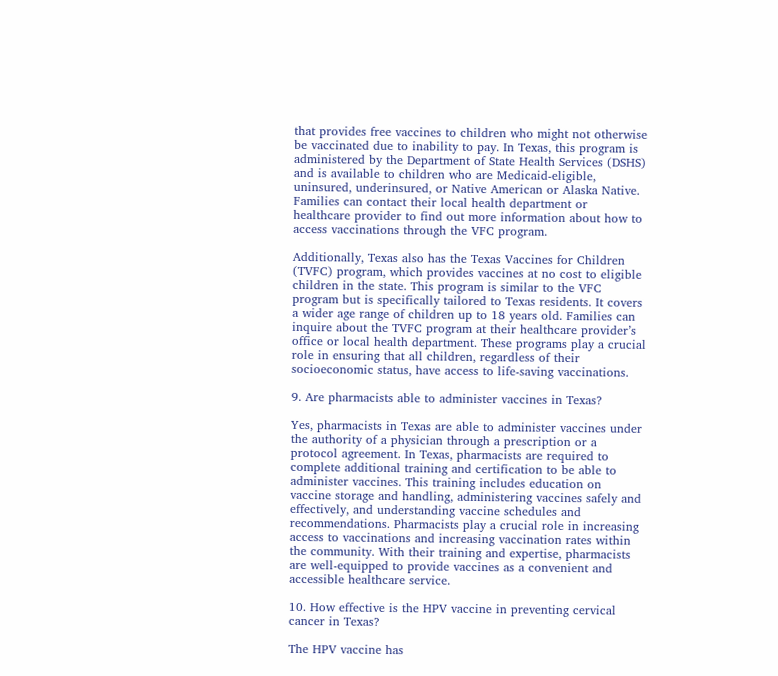that provides free vaccines to children who might not otherwise be vaccinated due to inability to pay. In Texas, this program is administered by the Department of State Health Services (DSHS) and is available to children who are Medicaid-eligible, uninsured, underinsured, or Native American or Alaska Native. Families can contact their local health department or healthcare provider to find out more information about how to access vaccinations through the VFC program.

Additionally, Texas also has the Texas Vaccines for Children (TVFC) program, which provides vaccines at no cost to eligible children in the state. This program is similar to the VFC program but is specifically tailored to Texas residents. It covers a wider age range of children up to 18 years old. Families can inquire about the TVFC program at their healthcare provider’s office or local health department. These programs play a crucial role in ensuring that all children, regardless of their socioeconomic status, have access to life-saving vaccinations.

9. Are pharmacists able to administer vaccines in Texas?

Yes, pharmacists in Texas are able to administer vaccines under the authority of a physician through a prescription or a protocol agreement. In Texas, pharmacists are required to complete additional training and certification to be able to administer vaccines. This training includes education on vaccine storage and handling, administering vaccines safely and effectively, and understanding vaccine schedules and recommendations. Pharmacists play a crucial role in increasing access to vaccinations and increasing vaccination rates within the community. With their training and expertise, pharmacists are well-equipped to provide vaccines as a convenient and accessible healthcare service.

10. How effective is the HPV vaccine in preventing cervical cancer in Texas?

The HPV vaccine has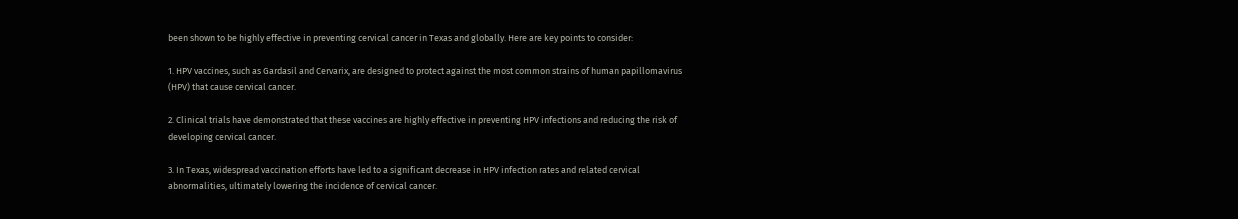been shown to be highly effective in preventing cervical cancer in Texas and globally. Here are key points to consider:

1. HPV vaccines, such as Gardasil and Cervarix, are designed to protect against the most common strains of human papillomavirus (HPV) that cause cervical cancer.

2. Clinical trials have demonstrated that these vaccines are highly effective in preventing HPV infections and reducing the risk of developing cervical cancer.

3. In Texas, widespread vaccination efforts have led to a significant decrease in HPV infection rates and related cervical abnormalities, ultimately lowering the incidence of cervical cancer.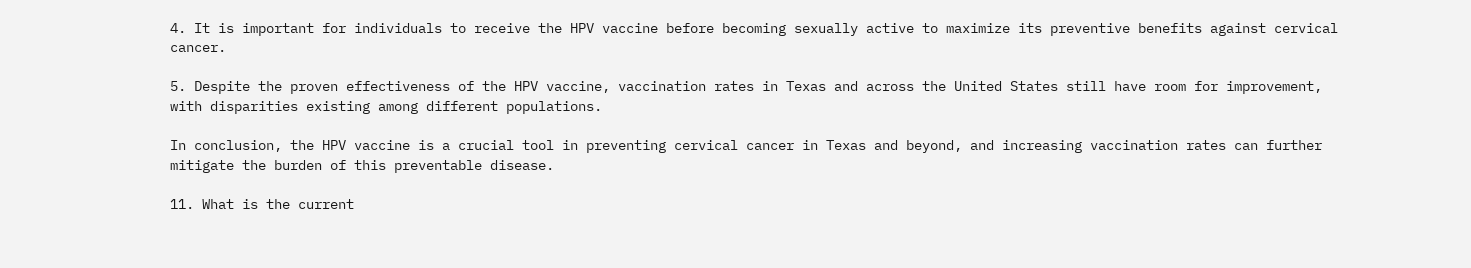4. It is important for individuals to receive the HPV vaccine before becoming sexually active to maximize its preventive benefits against cervical cancer.

5. Despite the proven effectiveness of the HPV vaccine, vaccination rates in Texas and across the United States still have room for improvement, with disparities existing among different populations.

In conclusion, the HPV vaccine is a crucial tool in preventing cervical cancer in Texas and beyond, and increasing vaccination rates can further mitigate the burden of this preventable disease.

11. What is the current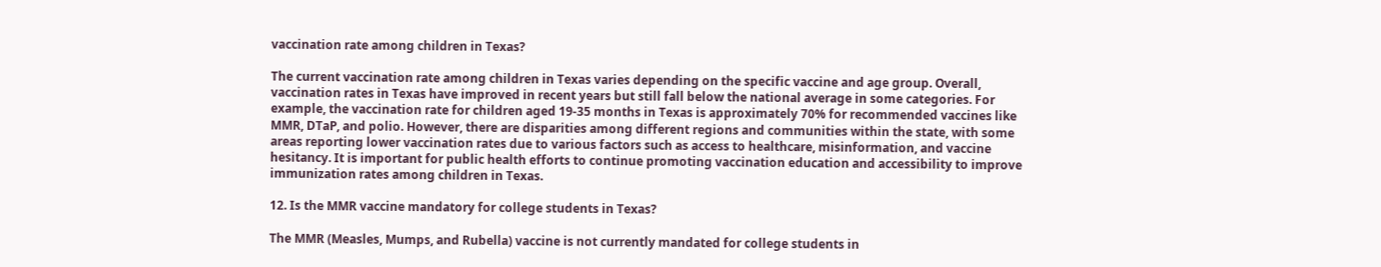vaccination rate among children in Texas?

The current vaccination rate among children in Texas varies depending on the specific vaccine and age group. Overall, vaccination rates in Texas have improved in recent years but still fall below the national average in some categories. For example, the vaccination rate for children aged 19-35 months in Texas is approximately 70% for recommended vaccines like MMR, DTaP, and polio. However, there are disparities among different regions and communities within the state, with some areas reporting lower vaccination rates due to various factors such as access to healthcare, misinformation, and vaccine hesitancy. It is important for public health efforts to continue promoting vaccination education and accessibility to improve immunization rates among children in Texas.

12. Is the MMR vaccine mandatory for college students in Texas?

The MMR (Measles, Mumps, and Rubella) vaccine is not currently mandated for college students in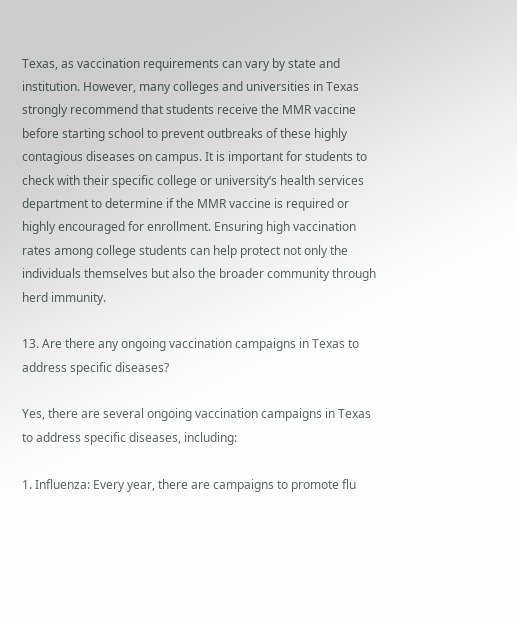Texas, as vaccination requirements can vary by state and institution. However, many colleges and universities in Texas strongly recommend that students receive the MMR vaccine before starting school to prevent outbreaks of these highly contagious diseases on campus. It is important for students to check with their specific college or university’s health services department to determine if the MMR vaccine is required or highly encouraged for enrollment. Ensuring high vaccination rates among college students can help protect not only the individuals themselves but also the broader community through herd immunity.

13. Are there any ongoing vaccination campaigns in Texas to address specific diseases?

Yes, there are several ongoing vaccination campaigns in Texas to address specific diseases, including:

1. Influenza: Every year, there are campaigns to promote flu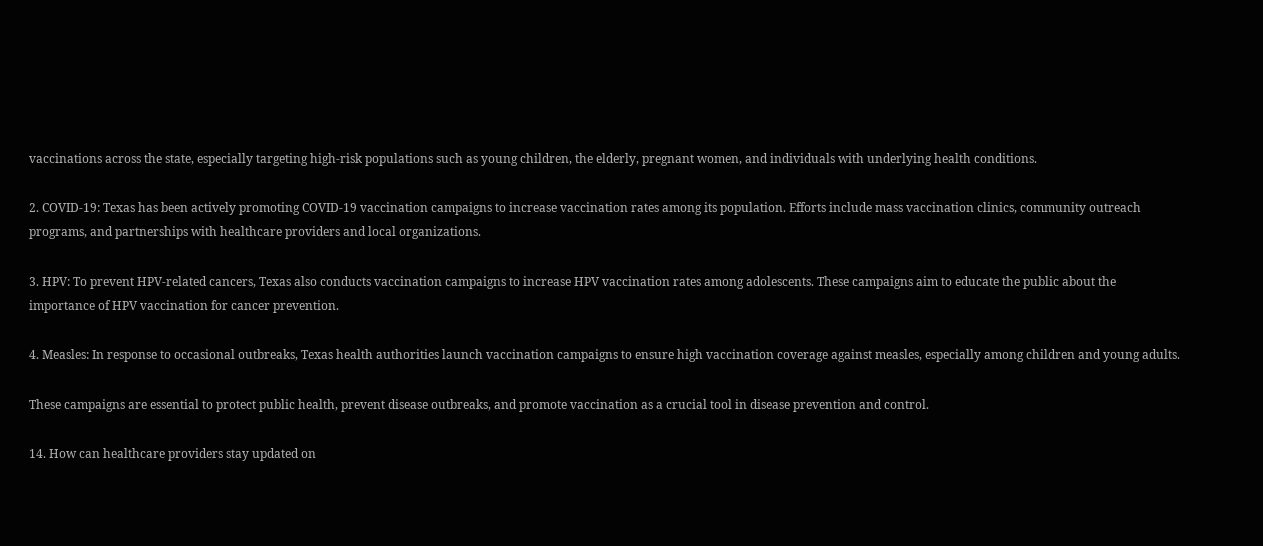vaccinations across the state, especially targeting high-risk populations such as young children, the elderly, pregnant women, and individuals with underlying health conditions.

2. COVID-19: Texas has been actively promoting COVID-19 vaccination campaigns to increase vaccination rates among its population. Efforts include mass vaccination clinics, community outreach programs, and partnerships with healthcare providers and local organizations.

3. HPV: To prevent HPV-related cancers, Texas also conducts vaccination campaigns to increase HPV vaccination rates among adolescents. These campaigns aim to educate the public about the importance of HPV vaccination for cancer prevention.

4. Measles: In response to occasional outbreaks, Texas health authorities launch vaccination campaigns to ensure high vaccination coverage against measles, especially among children and young adults.

These campaigns are essential to protect public health, prevent disease outbreaks, and promote vaccination as a crucial tool in disease prevention and control.

14. How can healthcare providers stay updated on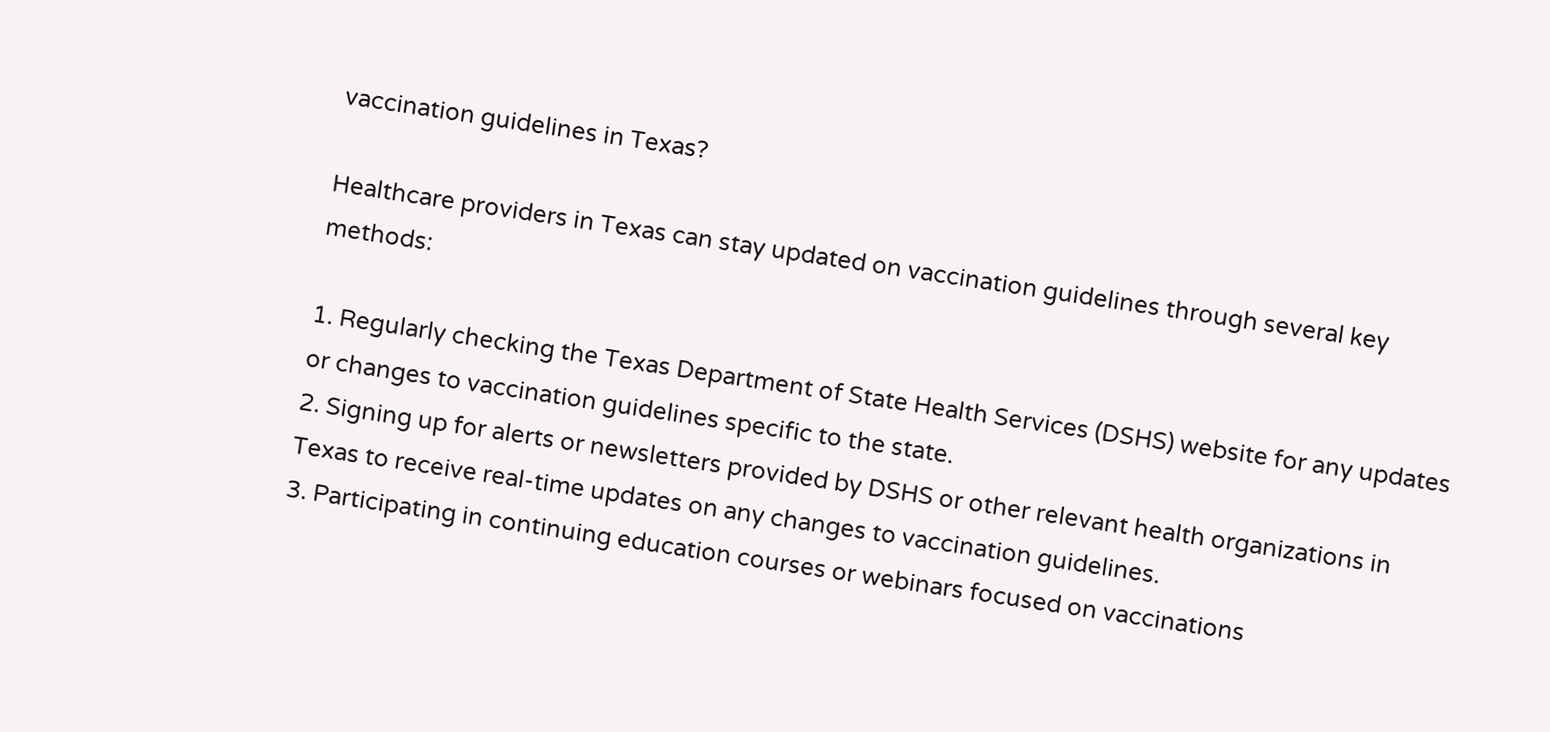vaccination guidelines in Texas?

Healthcare providers in Texas can stay updated on vaccination guidelines through several key methods:

1. Regularly checking the Texas Department of State Health Services (DSHS) website for any updates or changes to vaccination guidelines specific to the state.
2. Signing up for alerts or newsletters provided by DSHS or other relevant health organizations in Texas to receive real-time updates on any changes to vaccination guidelines.
3. Participating in continuing education courses or webinars focused on vaccinations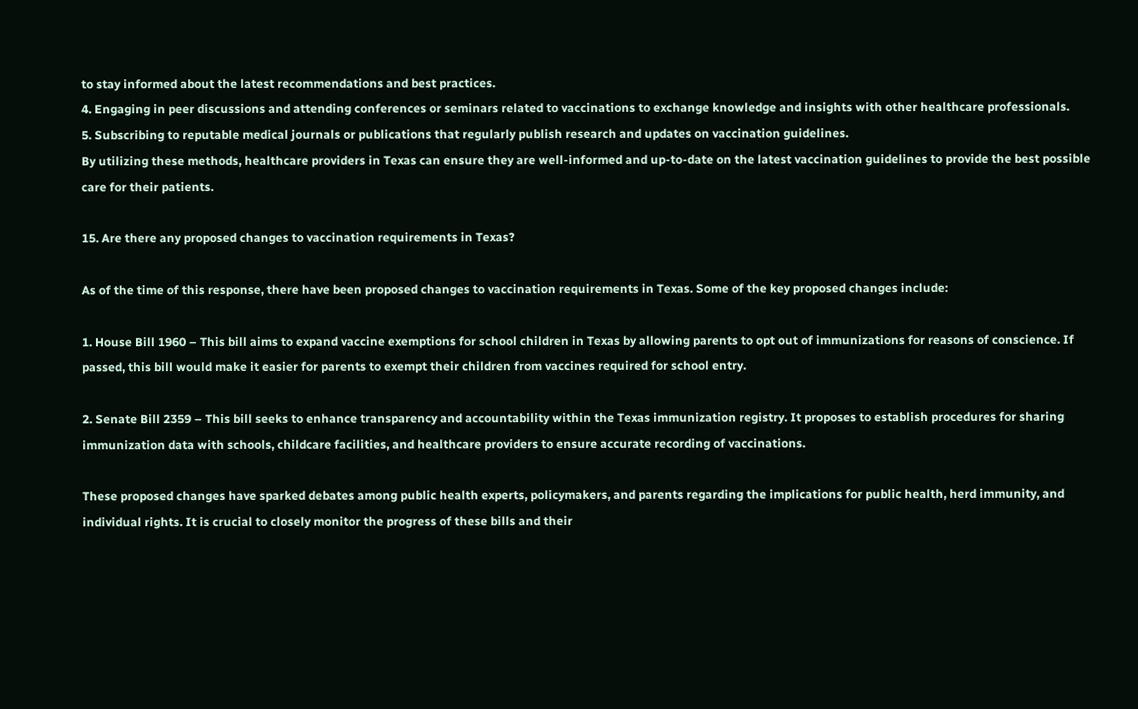to stay informed about the latest recommendations and best practices.
4. Engaging in peer discussions and attending conferences or seminars related to vaccinations to exchange knowledge and insights with other healthcare professionals.
5. Subscribing to reputable medical journals or publications that regularly publish research and updates on vaccination guidelines.
By utilizing these methods, healthcare providers in Texas can ensure they are well-informed and up-to-date on the latest vaccination guidelines to provide the best possible care for their patients.

15. Are there any proposed changes to vaccination requirements in Texas?

As of the time of this response, there have been proposed changes to vaccination requirements in Texas. Some of the key proposed changes include:

1. House Bill 1960 – This bill aims to expand vaccine exemptions for school children in Texas by allowing parents to opt out of immunizations for reasons of conscience. If passed, this bill would make it easier for parents to exempt their children from vaccines required for school entry.

2. Senate Bill 2359 – This bill seeks to enhance transparency and accountability within the Texas immunization registry. It proposes to establish procedures for sharing immunization data with schools, childcare facilities, and healthcare providers to ensure accurate recording of vaccinations.

These proposed changes have sparked debates among public health experts, policymakers, and parents regarding the implications for public health, herd immunity, and individual rights. It is crucial to closely monitor the progress of these bills and their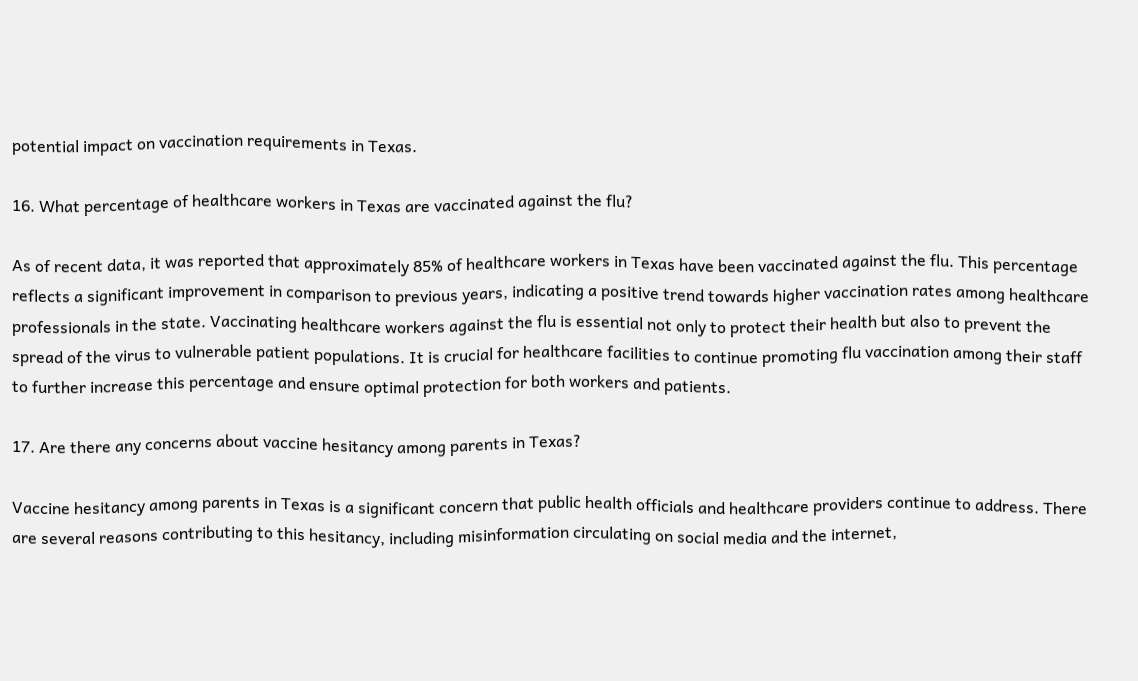potential impact on vaccination requirements in Texas.

16. What percentage of healthcare workers in Texas are vaccinated against the flu?

As of recent data, it was reported that approximately 85% of healthcare workers in Texas have been vaccinated against the flu. This percentage reflects a significant improvement in comparison to previous years, indicating a positive trend towards higher vaccination rates among healthcare professionals in the state. Vaccinating healthcare workers against the flu is essential not only to protect their health but also to prevent the spread of the virus to vulnerable patient populations. It is crucial for healthcare facilities to continue promoting flu vaccination among their staff to further increase this percentage and ensure optimal protection for both workers and patients.

17. Are there any concerns about vaccine hesitancy among parents in Texas?

Vaccine hesitancy among parents in Texas is a significant concern that public health officials and healthcare providers continue to address. There are several reasons contributing to this hesitancy, including misinformation circulating on social media and the internet,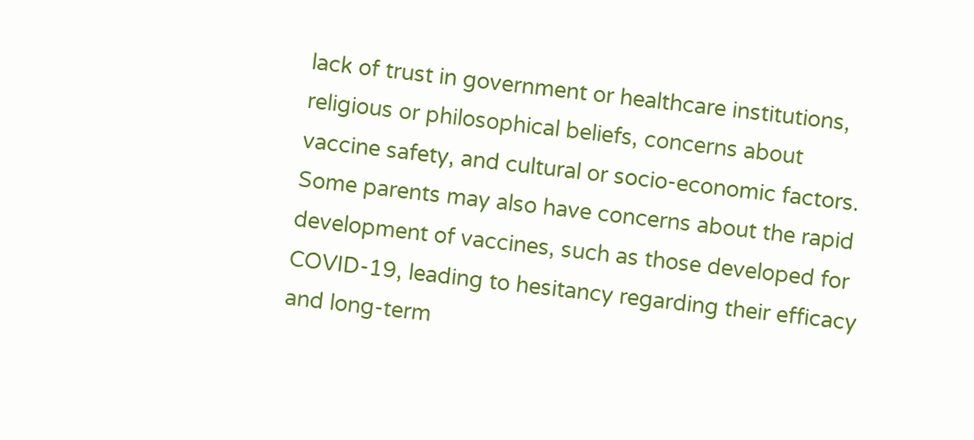lack of trust in government or healthcare institutions, religious or philosophical beliefs, concerns about vaccine safety, and cultural or socio-economic factors. Some parents may also have concerns about the rapid development of vaccines, such as those developed for COVID-19, leading to hesitancy regarding their efficacy and long-term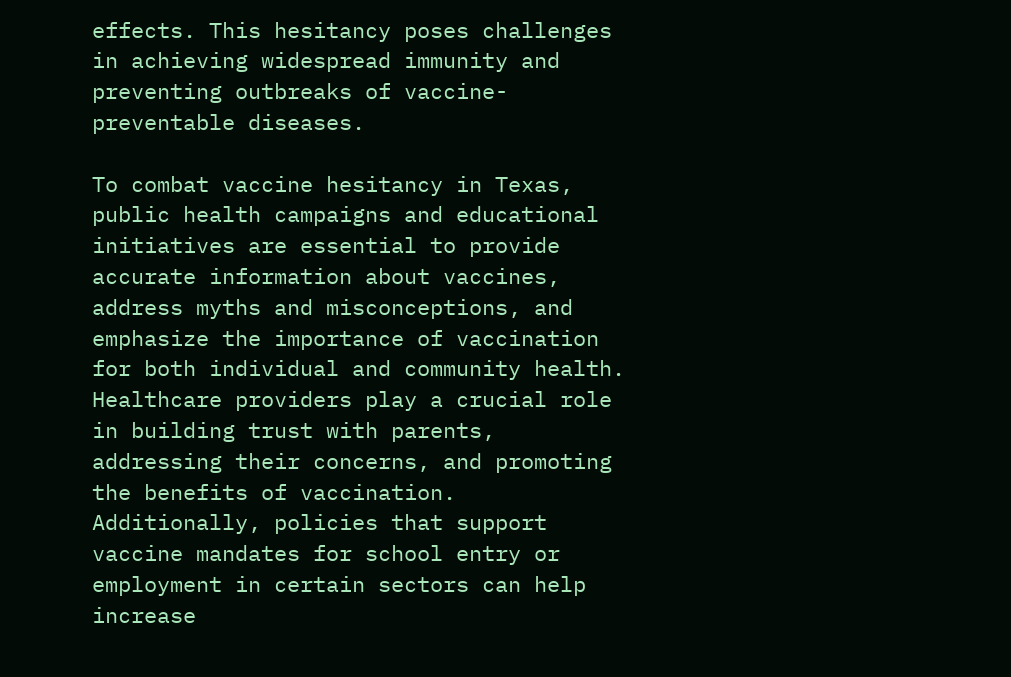effects. This hesitancy poses challenges in achieving widespread immunity and preventing outbreaks of vaccine-preventable diseases.

To combat vaccine hesitancy in Texas, public health campaigns and educational initiatives are essential to provide accurate information about vaccines, address myths and misconceptions, and emphasize the importance of vaccination for both individual and community health. Healthcare providers play a crucial role in building trust with parents, addressing their concerns, and promoting the benefits of vaccination. Additionally, policies that support vaccine mandates for school entry or employment in certain sectors can help increase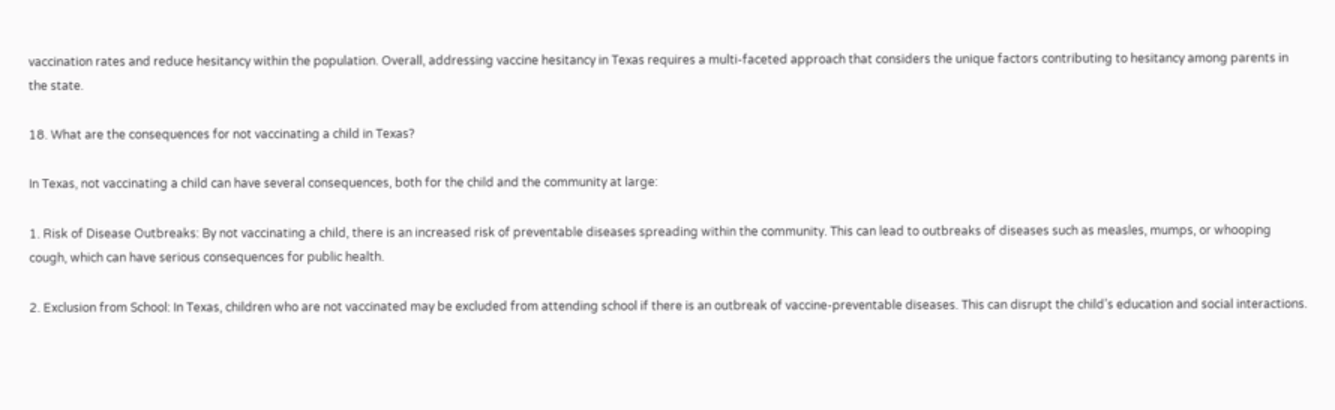vaccination rates and reduce hesitancy within the population. Overall, addressing vaccine hesitancy in Texas requires a multi-faceted approach that considers the unique factors contributing to hesitancy among parents in the state.

18. What are the consequences for not vaccinating a child in Texas?

In Texas, not vaccinating a child can have several consequences, both for the child and the community at large:

1. Risk of Disease Outbreaks: By not vaccinating a child, there is an increased risk of preventable diseases spreading within the community. This can lead to outbreaks of diseases such as measles, mumps, or whooping cough, which can have serious consequences for public health.

2. Exclusion from School: In Texas, children who are not vaccinated may be excluded from attending school if there is an outbreak of vaccine-preventable diseases. This can disrupt the child’s education and social interactions.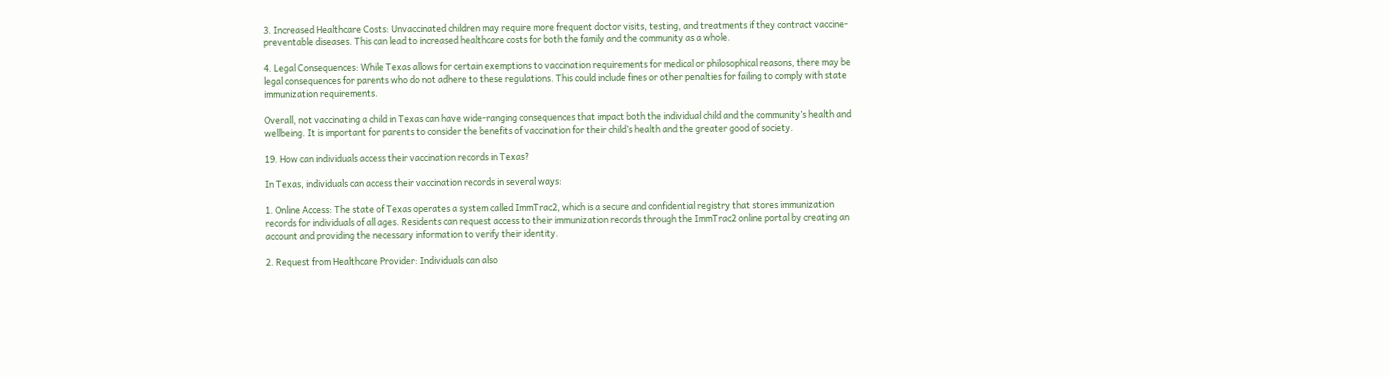3. Increased Healthcare Costs: Unvaccinated children may require more frequent doctor visits, testing, and treatments if they contract vaccine-preventable diseases. This can lead to increased healthcare costs for both the family and the community as a whole.

4. Legal Consequences: While Texas allows for certain exemptions to vaccination requirements for medical or philosophical reasons, there may be legal consequences for parents who do not adhere to these regulations. This could include fines or other penalties for failing to comply with state immunization requirements.

Overall, not vaccinating a child in Texas can have wide-ranging consequences that impact both the individual child and the community’s health and wellbeing. It is important for parents to consider the benefits of vaccination for their child’s health and the greater good of society.

19. How can individuals access their vaccination records in Texas?

In Texas, individuals can access their vaccination records in several ways:

1. Online Access: The state of Texas operates a system called ImmTrac2, which is a secure and confidential registry that stores immunization records for individuals of all ages. Residents can request access to their immunization records through the ImmTrac2 online portal by creating an account and providing the necessary information to verify their identity.

2. Request from Healthcare Provider: Individuals can also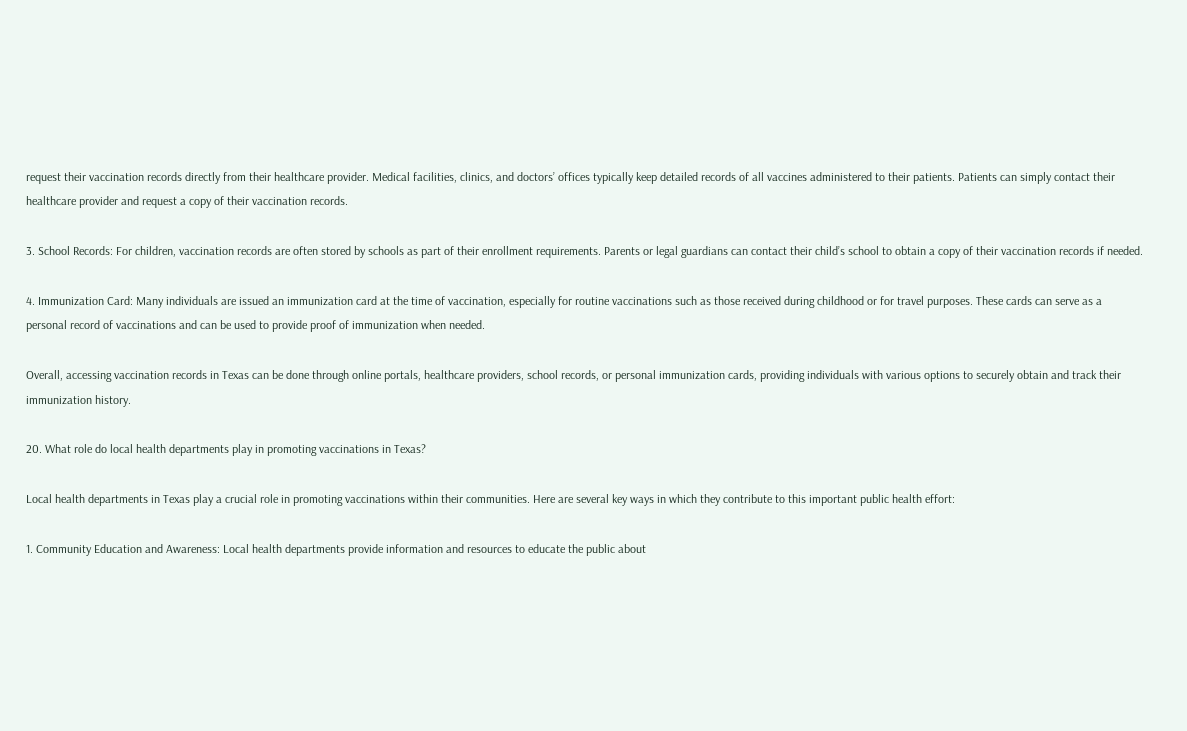request their vaccination records directly from their healthcare provider. Medical facilities, clinics, and doctors’ offices typically keep detailed records of all vaccines administered to their patients. Patients can simply contact their healthcare provider and request a copy of their vaccination records.

3. School Records: For children, vaccination records are often stored by schools as part of their enrollment requirements. Parents or legal guardians can contact their child’s school to obtain a copy of their vaccination records if needed.

4. Immunization Card: Many individuals are issued an immunization card at the time of vaccination, especially for routine vaccinations such as those received during childhood or for travel purposes. These cards can serve as a personal record of vaccinations and can be used to provide proof of immunization when needed.

Overall, accessing vaccination records in Texas can be done through online portals, healthcare providers, school records, or personal immunization cards, providing individuals with various options to securely obtain and track their immunization history.

20. What role do local health departments play in promoting vaccinations in Texas?

Local health departments in Texas play a crucial role in promoting vaccinations within their communities. Here are several key ways in which they contribute to this important public health effort:

1. Community Education and Awareness: Local health departments provide information and resources to educate the public about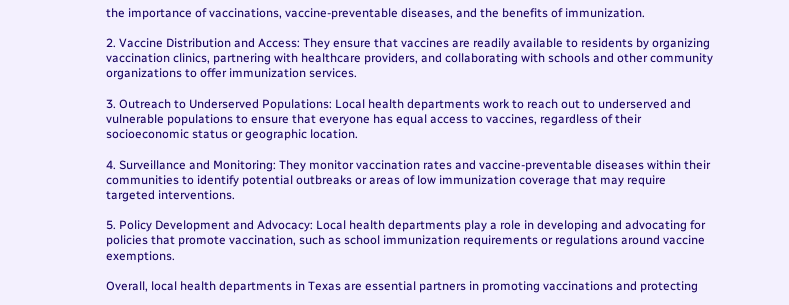the importance of vaccinations, vaccine-preventable diseases, and the benefits of immunization.

2. Vaccine Distribution and Access: They ensure that vaccines are readily available to residents by organizing vaccination clinics, partnering with healthcare providers, and collaborating with schools and other community organizations to offer immunization services.

3. Outreach to Underserved Populations: Local health departments work to reach out to underserved and vulnerable populations to ensure that everyone has equal access to vaccines, regardless of their socioeconomic status or geographic location.

4. Surveillance and Monitoring: They monitor vaccination rates and vaccine-preventable diseases within their communities to identify potential outbreaks or areas of low immunization coverage that may require targeted interventions.

5. Policy Development and Advocacy: Local health departments play a role in developing and advocating for policies that promote vaccination, such as school immunization requirements or regulations around vaccine exemptions.

Overall, local health departments in Texas are essential partners in promoting vaccinations and protecting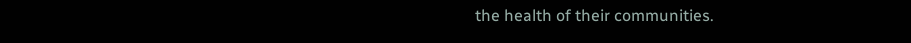the health of their communities.